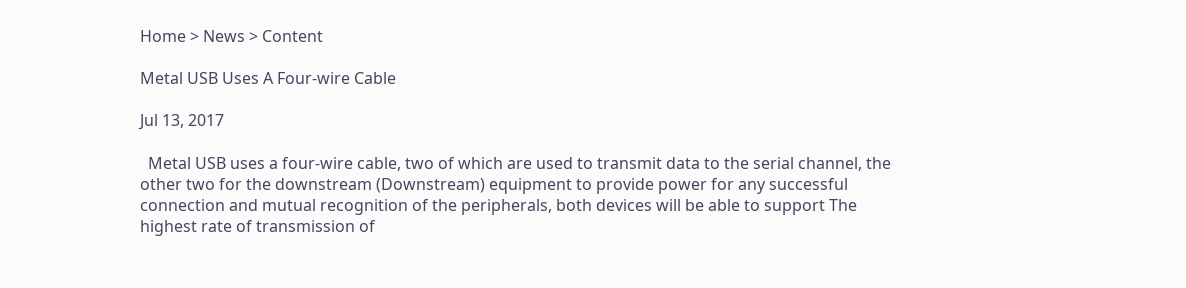Home > News > Content

Metal USB Uses A Four-wire Cable

Jul 13, 2017

  Metal USB uses a four-wire cable, two of which are used to transmit data to the serial channel, the other two for the downstream (Downstream) equipment to provide power for any successful connection and mutual recognition of the peripherals, both devices will be able to support The highest rate of transmission of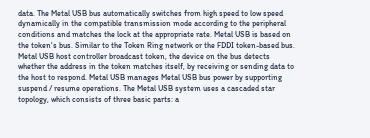data. The Metal USB bus automatically switches from high speed to low speed dynamically in the compatible transmission mode according to the peripheral conditions and matches the lock at the appropriate rate. Metal USB is based on the token's bus. Similar to the Token Ring network or the FDDI token-based bus. Metal USB host controller broadcast token, the device on the bus detects whether the address in the token matches itself, by receiving or sending data to the host to respond. Metal USB manages Metal USB bus power by supporting suspend / resume operations. The Metal USB system uses a cascaded star topology, which consists of three basic parts: a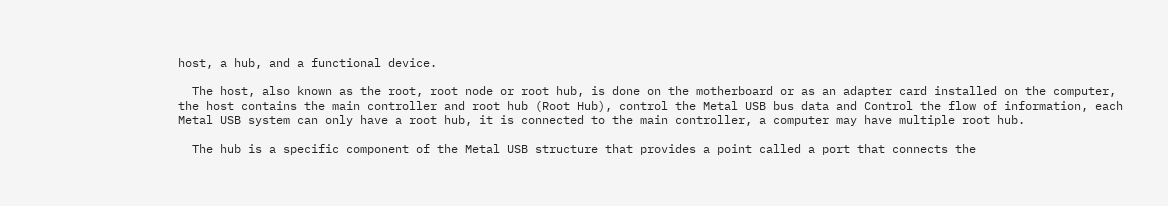host, a hub, and a functional device.

  The host, also known as the root, root node or root hub, is done on the motherboard or as an adapter card installed on the computer, the host contains the main controller and root hub (Root Hub), control the Metal USB bus data and Control the flow of information, each Metal USB system can only have a root hub, it is connected to the main controller, a computer may have multiple root hub.

  The hub is a specific component of the Metal USB structure that provides a point called a port that connects the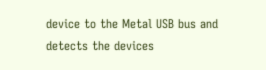device to the Metal USB bus and detects the devices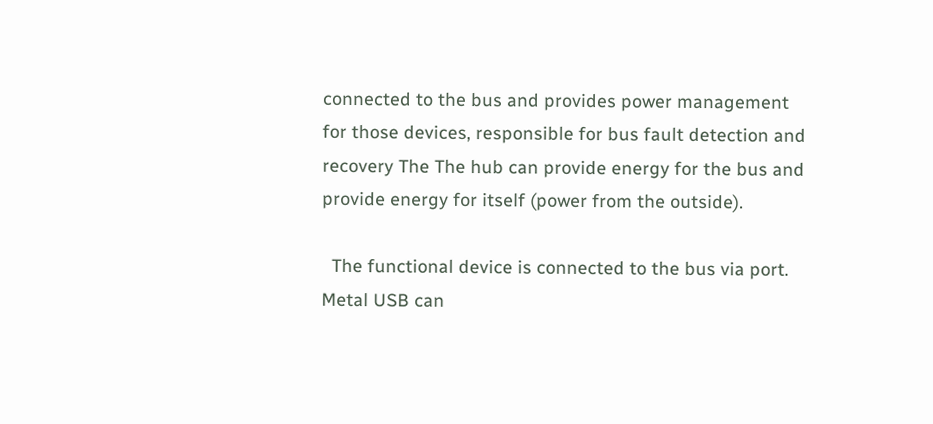connected to the bus and provides power management for those devices, responsible for bus fault detection and recovery The The hub can provide energy for the bus and provide energy for itself (power from the outside).

  The functional device is connected to the bus via port. Metal USB can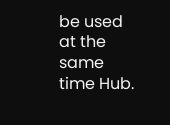be used at the same time Hub.